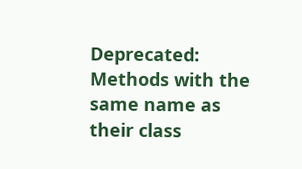Deprecated: Methods with the same name as their class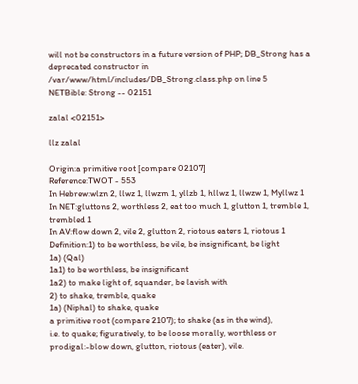will not be constructors in a future version of PHP; DB_Strong has a deprecated constructor in /var/www/html/includes/DB_Strong.class.php on line 5
NETBible: Strong -- 02151

zalal <02151>

llz zalal

Origin:a primitive root [compare 02107]
Reference:TWOT - 553
In Hebrew:wlzn 2, llwz 1, llwzm 1, yllzb 1, hllwz 1, llwzw 1, Myllwz 1
In NET:gluttons 2, worthless 2, eat too much 1, glutton 1, tremble 1, trembled 1
In AV:flow down 2, vile 2, glutton 2, riotous eaters 1, riotous 1
Definition:1) to be worthless, be vile, be insignificant, be light
1a) (Qal)
1a1) to be worthless, be insignificant
1a2) to make light of, squander, be lavish with
2) to shake, tremble, quake
1a) (Niphal) to shake, quake
a primitive root (compare 2107); to shake (as in the wind),
i.e. to quake; figuratively, to be loose morally, worthless or
prodigal:-blow down, glutton, riotous (eater), vile.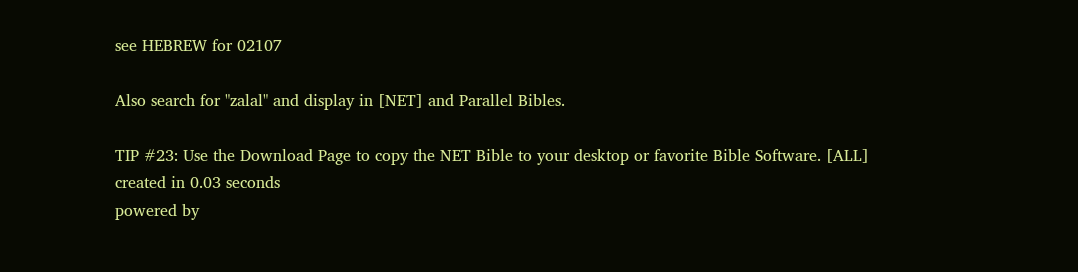see HEBREW for 02107

Also search for "zalal" and display in [NET] and Parallel Bibles.

TIP #23: Use the Download Page to copy the NET Bible to your desktop or favorite Bible Software. [ALL]
created in 0.03 seconds
powered by